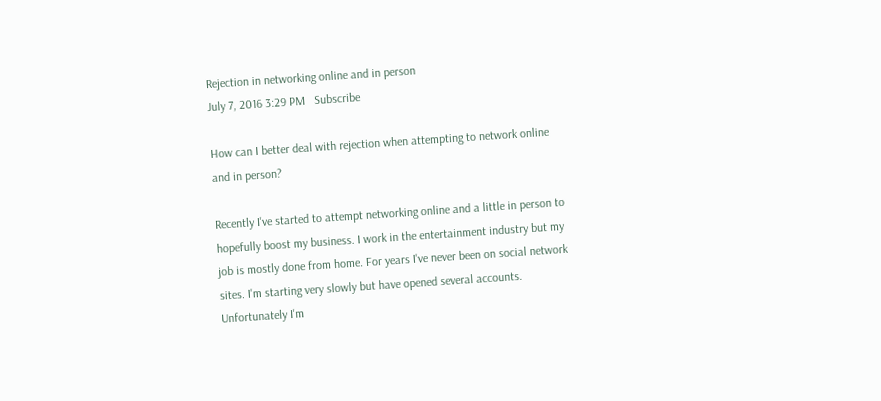Rejection in networking online and in person
July 7, 2016 3:29 PM   Subscribe

How can I better deal with rejection when attempting to network online and in person?

Recently I've started to attempt networking online and a little in person to hopefully boost my business. I work in the entertainment industry but my job is mostly done from home. For years I've never been on social network sites. I'm starting very slowly but have opened several accounts. Unfortunately I'm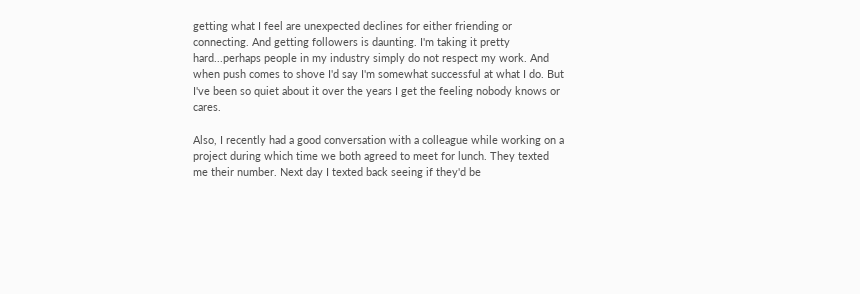getting what I feel are unexpected declines for either friending or connecting. And getting followers is daunting. I'm taking it pretty hard...perhaps people in my industry simply do not respect my work. And when push comes to shove I'd say I'm somewhat successful at what I do. But I've been so quiet about it over the years I get the feeling nobody knows or cares.

Also, I recently had a good conversation with a colleague while working on a project during which time we both agreed to meet for lunch. They texted me their number. Next day I texted back seeing if they'd be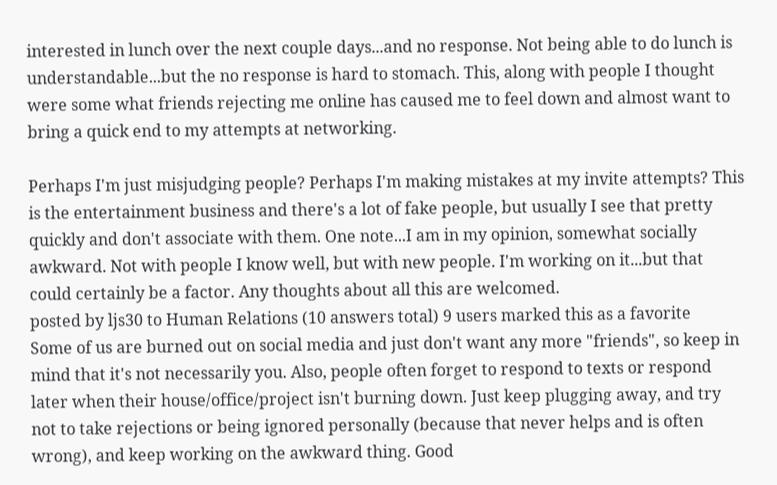interested in lunch over the next couple days...and no response. Not being able to do lunch is understandable...but the no response is hard to stomach. This, along with people I thought were some what friends rejecting me online has caused me to feel down and almost want to bring a quick end to my attempts at networking.

Perhaps I'm just misjudging people? Perhaps I'm making mistakes at my invite attempts? This is the entertainment business and there's a lot of fake people, but usually I see that pretty quickly and don't associate with them. One note...I am in my opinion, somewhat socially awkward. Not with people I know well, but with new people. I'm working on it...but that could certainly be a factor. Any thoughts about all this are welcomed.
posted by ljs30 to Human Relations (10 answers total) 9 users marked this as a favorite
Some of us are burned out on social media and just don't want any more "friends", so keep in mind that it's not necessarily you. Also, people often forget to respond to texts or respond later when their house/office/project isn't burning down. Just keep plugging away, and try not to take rejections or being ignored personally (because that never helps and is often wrong), and keep working on the awkward thing. Good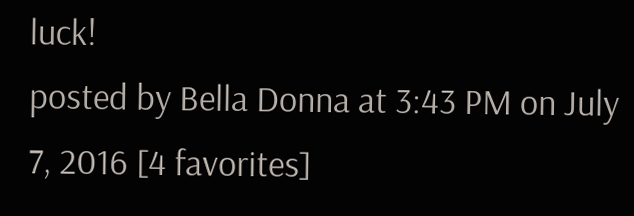luck!
posted by Bella Donna at 3:43 PM on July 7, 2016 [4 favorites]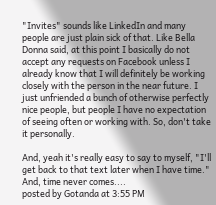"Invites" sounds like LinkedIn and many people are just plain sick of that. Like Bella Donna said, at this point I basically do not accept any requests on Facebook unless I already know that I will definitely be working closely with the person in the near future. I just unfriended a bunch of otherwise perfectly nice people, but people I have no expectation of seeing often or working with. So, don't take it personally.

And, yeah it's really easy to say to myself, "I'll get back to that text later when I have time." And, time never comes....
posted by Gotanda at 3:55 PM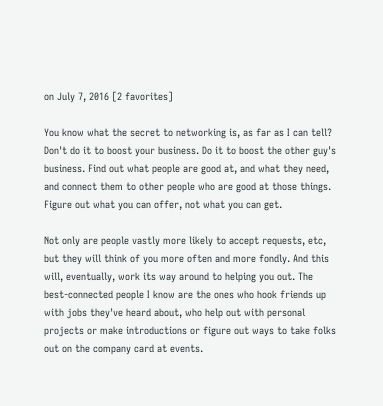on July 7, 2016 [2 favorites]

You know what the secret to networking is, as far as I can tell? Don't do it to boost your business. Do it to boost the other guy's business. Find out what people are good at, and what they need, and connect them to other people who are good at those things. Figure out what you can offer, not what you can get.

Not only are people vastly more likely to accept requests, etc, but they will think of you more often and more fondly. And this will, eventually, work its way around to helping you out. The best-connected people I know are the ones who hook friends up with jobs they've heard about, who help out with personal projects or make introductions or figure out ways to take folks out on the company card at events.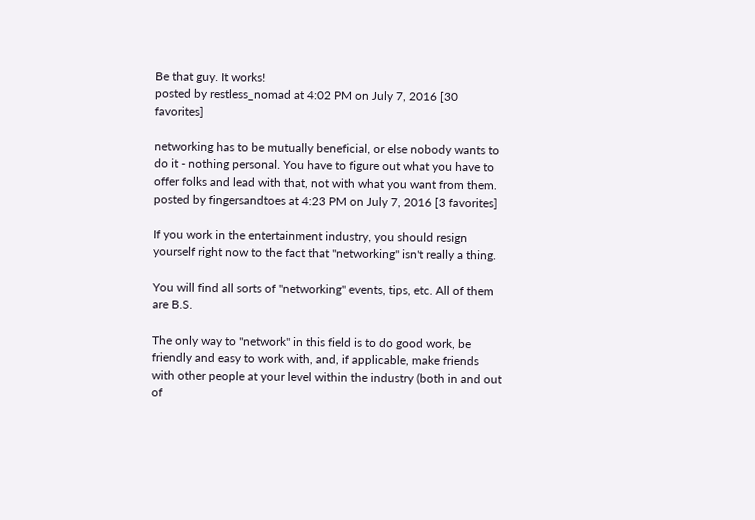Be that guy. It works!
posted by restless_nomad at 4:02 PM on July 7, 2016 [30 favorites]

networking has to be mutually beneficial, or else nobody wants to do it - nothing personal. You have to figure out what you have to offer folks and lead with that, not with what you want from them.
posted by fingersandtoes at 4:23 PM on July 7, 2016 [3 favorites]

If you work in the entertainment industry, you should resign yourself right now to the fact that "networking" isn't really a thing.

You will find all sorts of "networking" events, tips, etc. All of them are B.S.

The only way to "network" in this field is to do good work, be friendly and easy to work with, and, if applicable, make friends with other people at your level within the industry (both in and out of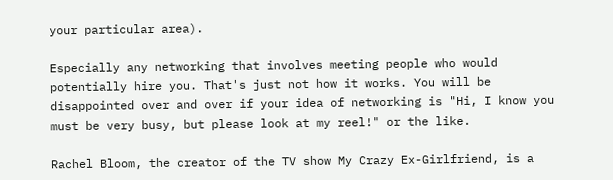your particular area).

Especially any networking that involves meeting people who would potentially hire you. That's just not how it works. You will be disappointed over and over if your idea of networking is "Hi, I know you must be very busy, but please look at my reel!" or the like.

Rachel Bloom, the creator of the TV show My Crazy Ex-Girlfriend, is a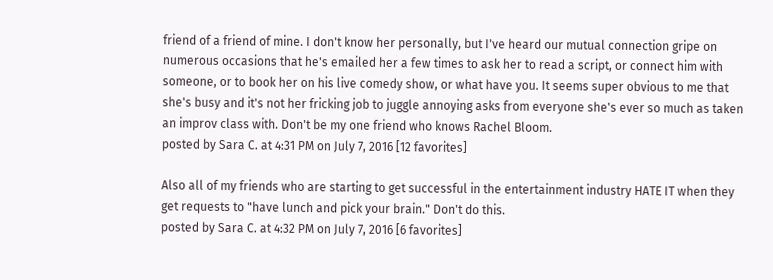friend of a friend of mine. I don't know her personally, but I've heard our mutual connection gripe on numerous occasions that he's emailed her a few times to ask her to read a script, or connect him with someone, or to book her on his live comedy show, or what have you. It seems super obvious to me that she's busy and it's not her fricking job to juggle annoying asks from everyone she's ever so much as taken an improv class with. Don't be my one friend who knows Rachel Bloom.
posted by Sara C. at 4:31 PM on July 7, 2016 [12 favorites]

Also all of my friends who are starting to get successful in the entertainment industry HATE IT when they get requests to "have lunch and pick your brain." Don't do this.
posted by Sara C. at 4:32 PM on July 7, 2016 [6 favorites]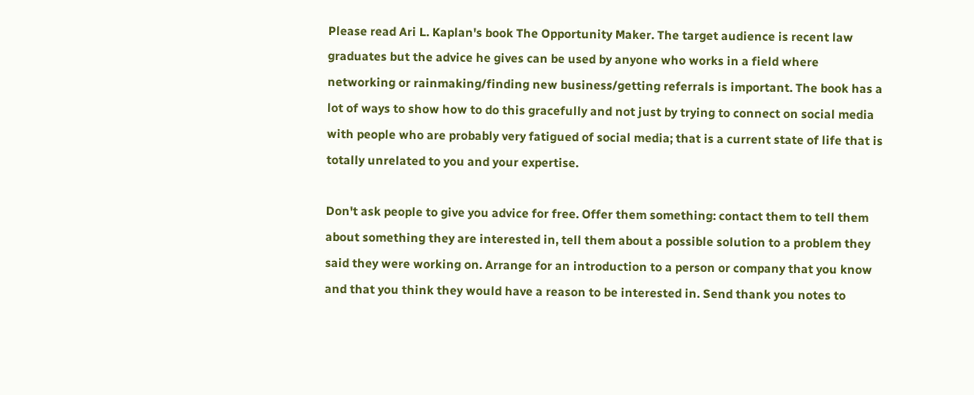Please read Ari L. Kaplan's book The Opportunity Maker. The target audience is recent law graduates but the advice he gives can be used by anyone who works in a field where networking or rainmaking/finding new business/getting referrals is important. The book has a lot of ways to show how to do this gracefully and not just by trying to connect on social media with people who are probably very fatigued of social media; that is a current state of life that is totally unrelated to you and your expertise.

Don't ask people to give you advice for free. Offer them something: contact them to tell them about something they are interested in, tell them about a possible solution to a problem they said they were working on. Arrange for an introduction to a person or company that you know and that you think they would have a reason to be interested in. Send thank you notes to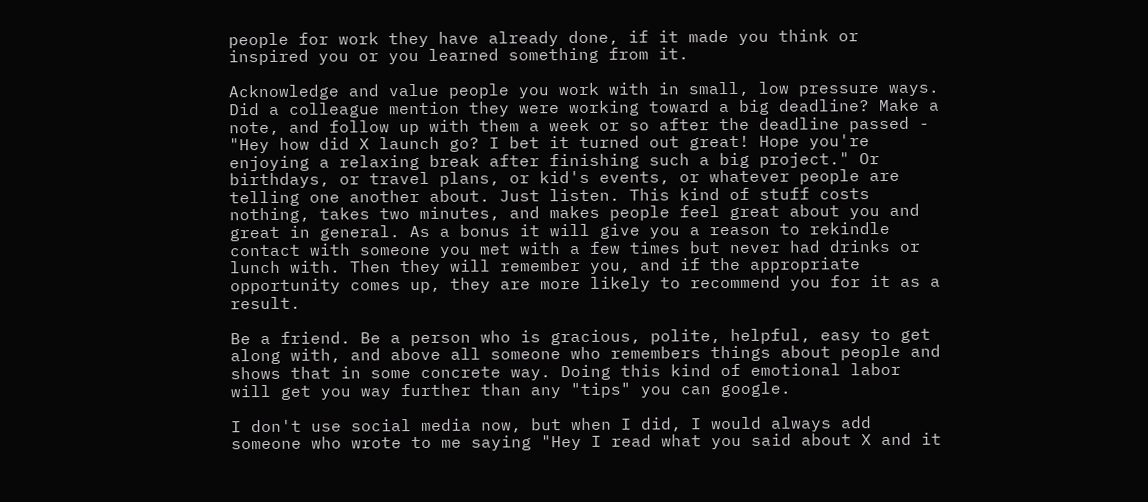people for work they have already done, if it made you think or inspired you or you learned something from it.

Acknowledge and value people you work with in small, low pressure ways. Did a colleague mention they were working toward a big deadline? Make a note, and follow up with them a week or so after the deadline passed - "Hey how did X launch go? I bet it turned out great! Hope you're enjoying a relaxing break after finishing such a big project." Or birthdays, or travel plans, or kid's events, or whatever people are telling one another about. Just listen. This kind of stuff costs nothing, takes two minutes, and makes people feel great about you and great in general. As a bonus it will give you a reason to rekindle contact with someone you met with a few times but never had drinks or lunch with. Then they will remember you, and if the appropriate opportunity comes up, they are more likely to recommend you for it as a result.

Be a friend. Be a person who is gracious, polite, helpful, easy to get along with, and above all someone who remembers things about people and shows that in some concrete way. Doing this kind of emotional labor will get you way further than any "tips" you can google.

I don't use social media now, but when I did, I would always add someone who wrote to me saying "Hey I read what you said about X and it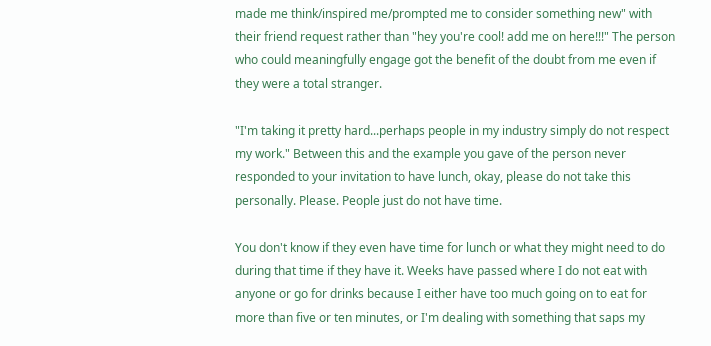made me think/inspired me/prompted me to consider something new" with their friend request rather than "hey you're cool! add me on here!!!" The person who could meaningfully engage got the benefit of the doubt from me even if they were a total stranger.

"I'm taking it pretty hard...perhaps people in my industry simply do not respect my work." Between this and the example you gave of the person never responded to your invitation to have lunch, okay, please do not take this personally. Please. People just do not have time.

You don't know if they even have time for lunch or what they might need to do during that time if they have it. Weeks have passed where I do not eat with anyone or go for drinks because I either have too much going on to eat for more than five or ten minutes, or I'm dealing with something that saps my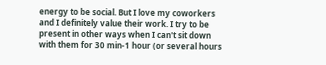energy to be social. But I love my coworkers and I definitely value their work. I try to be present in other ways when I can't sit down with them for 30 min-1 hour (or several hours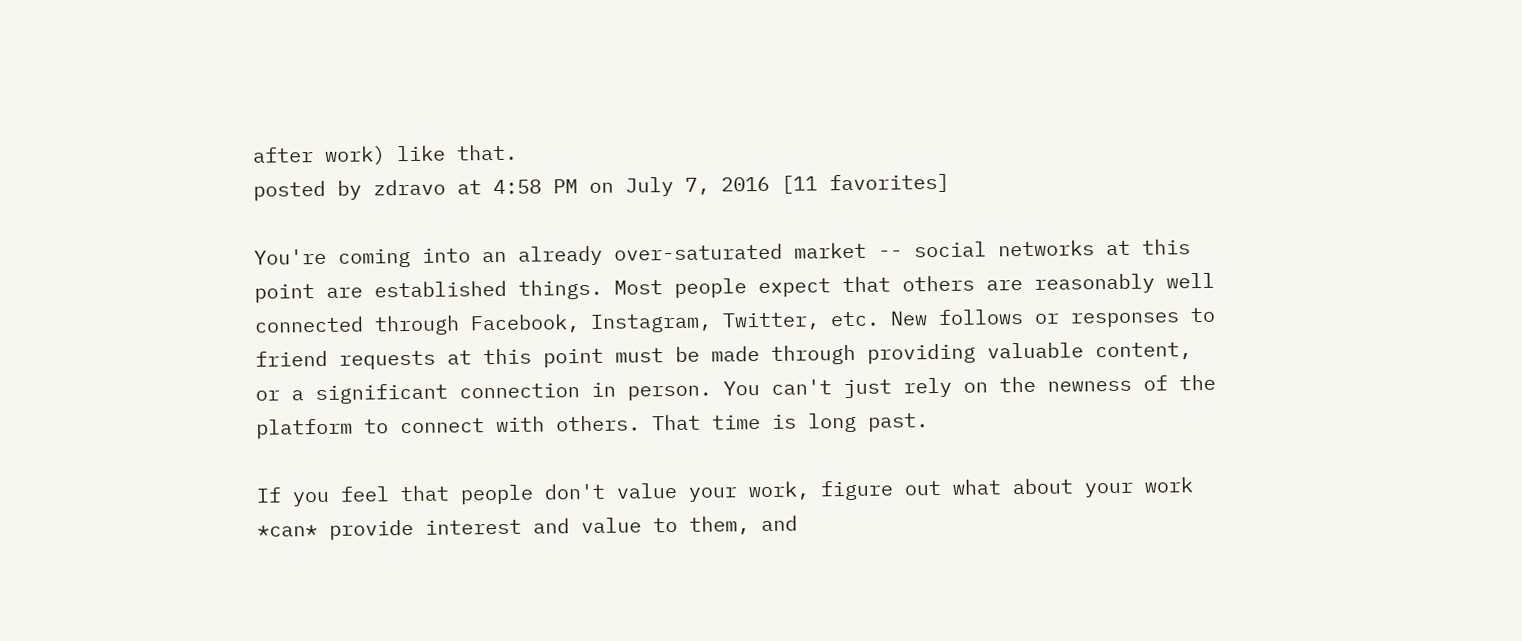after work) like that.
posted by zdravo at 4:58 PM on July 7, 2016 [11 favorites]

You're coming into an already over-saturated market -- social networks at this point are established things. Most people expect that others are reasonably well connected through Facebook, Instagram, Twitter, etc. New follows or responses to friend requests at this point must be made through providing valuable content, or a significant connection in person. You can't just rely on the newness of the platform to connect with others. That time is long past.

If you feel that people don't value your work, figure out what about your work *can* provide interest and value to them, and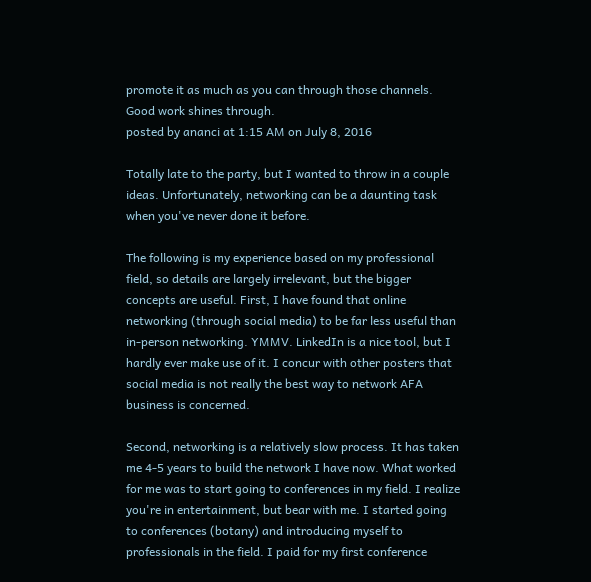promote it as much as you can through those channels. Good work shines through.
posted by ananci at 1:15 AM on July 8, 2016

Totally late to the party, but I wanted to throw in a couple ideas. Unfortunately, networking can be a daunting task when you've never done it before.

The following is my experience based on my professional field, so details are largely irrelevant, but the bigger concepts are useful. First, I have found that online networking (through social media) to be far less useful than in-person networking. YMMV. LinkedIn is a nice tool, but I hardly ever make use of it. I concur with other posters that social media is not really the best way to network AFA business is concerned.

Second, networking is a relatively slow process. It has taken me 4-5 years to build the network I have now. What worked for me was to start going to conferences in my field. I realize you're in entertainment, but bear with me. I started going to conferences (botany) and introducing myself to professionals in the field. I paid for my first conference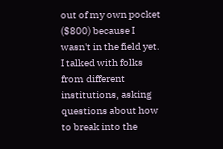out of my own pocket ($800) because I wasn't in the field yet. I talked with folks from different institutions, asking questions about how to break into the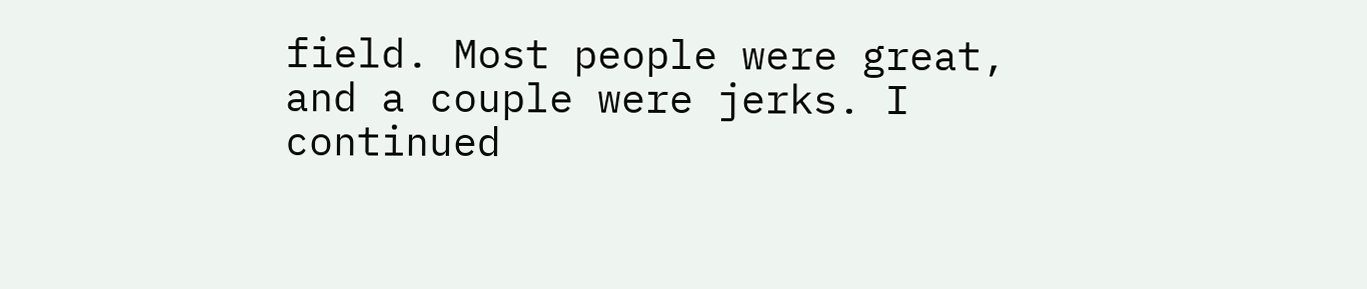field. Most people were great, and a couple were jerks. I continued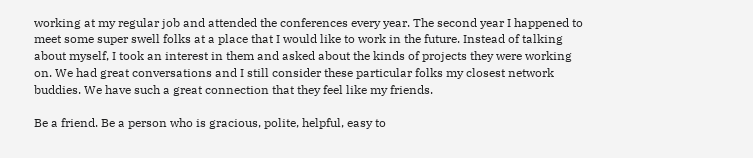working at my regular job and attended the conferences every year. The second year I happened to meet some super swell folks at a place that I would like to work in the future. Instead of talking about myself, I took an interest in them and asked about the kinds of projects they were working on. We had great conversations and I still consider these particular folks my closest network buddies. We have such a great connection that they feel like my friends.

Be a friend. Be a person who is gracious, polite, helpful, easy to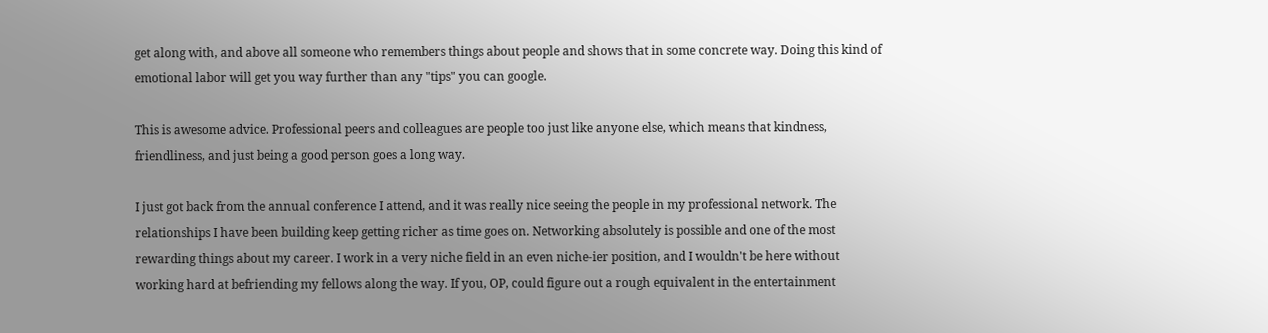get along with, and above all someone who remembers things about people and shows that in some concrete way. Doing this kind of emotional labor will get you way further than any "tips" you can google.

This is awesome advice. Professional peers and colleagues are people too just like anyone else, which means that kindness, friendliness, and just being a good person goes a long way.

I just got back from the annual conference I attend, and it was really nice seeing the people in my professional network. The relationships I have been building keep getting richer as time goes on. Networking absolutely is possible and one of the most rewarding things about my career. I work in a very niche field in an even niche-ier position, and I wouldn't be here without working hard at befriending my fellows along the way. If you, OP, could figure out a rough equivalent in the entertainment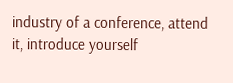industry of a conference, attend it, introduce yourself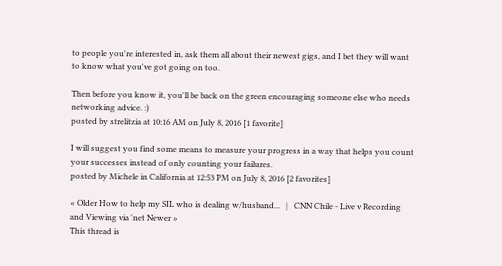to people you're interested in, ask them all about their newest gigs, and I bet they will want to know what you've got going on too.

Then before you know it, you'll be back on the green encouraging someone else who needs networking advice. :)
posted by strelitzia at 10:16 AM on July 8, 2016 [1 favorite]

I will suggest you find some means to measure your progress in a way that helps you count your successes instead of only counting your failures.
posted by Michele in California at 12:53 PM on July 8, 2016 [2 favorites]

« Older How to help my SIL who is dealing w/husband...   |   CNN Chile - Live v Recording and Viewing via 'net Newer »
This thread is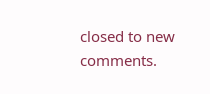closed to new comments.